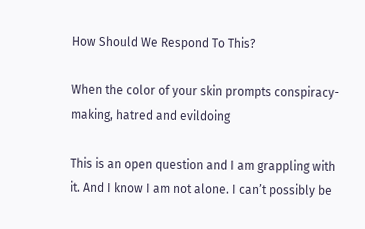How Should We Respond To This?

When the color of your skin prompts conspiracy-making, hatred and evildoing

This is an open question and I am grappling with it. And I know I am not alone. I can’t possibly be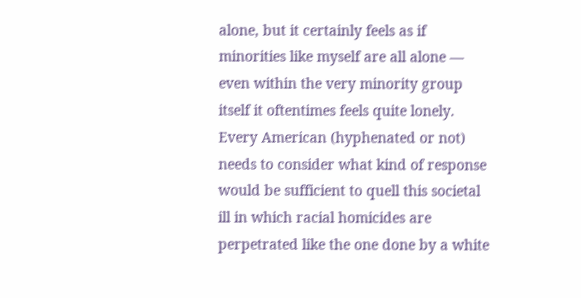alone, but it certainly feels as if minorities like myself are all alone — even within the very minority group itself it oftentimes feels quite lonely. Every American (hyphenated or not) needs to consider what kind of response would be sufficient to quell this societal ill in which racial homicides are perpetrated like the one done by a white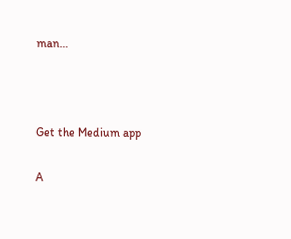man…



Get the Medium app

A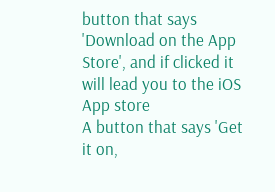button that says 'Download on the App Store', and if clicked it will lead you to the iOS App store
A button that says 'Get it on,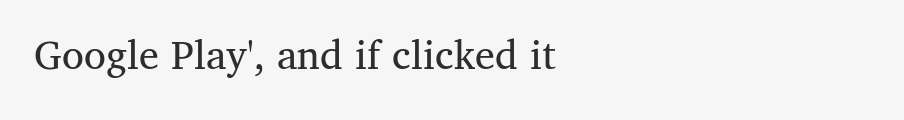Google Play', and if clicked it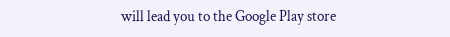will lead you to the Google Play store